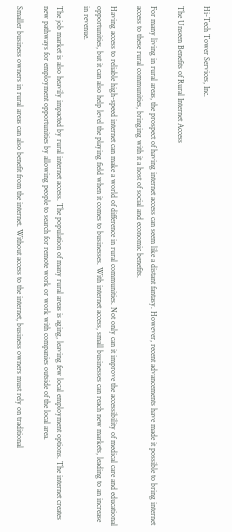Hi-Tech Tower Services, Inc.

The Unseen Benefits of Rural Internet Access

For many living in rural areas, the prospect of having internet access can seem like a distant fantasy. However, recent advancements have made it possible to bring internet access to these rural communities, bringing with it a host of social and economic benefits.

Having access to reliable high-speed internet can make a world of difference in rural communities. Not only can it improve the accessibility of medical care and educational opportunities, but it can also help level the playing field when it comes to businesses. With internet access, small businesses can reach new markets, leading to an increase in revenue.

The job market is also heavily impacted by rural internet access. The population of many rural areas is aging, leaving few local employment options. The internet creates new pathways for employment opportunities by allowing people to search for remote work or work with companies outside of the local area.

Smaller business owners in rural areas can also benefit from the internet. Without access to the internet, business owners must rely on traditional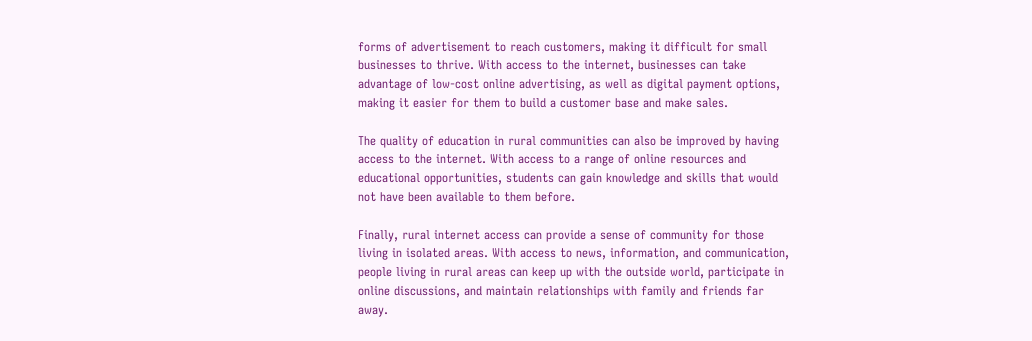forms of advertisement to reach customers, making it difficult for small businesses to thrive. With access to the internet, businesses can take advantage of low-cost online advertising, as well as digital payment options, making it easier for them to build a customer base and make sales.

The quality of education in rural communities can also be improved by having access to the internet. With access to a range of online resources and educational opportunities, students can gain knowledge and skills that would not have been available to them before.

Finally, rural internet access can provide a sense of community for those living in isolated areas. With access to news, information, and communication, people living in rural areas can keep up with the outside world, participate in online discussions, and maintain relationships with family and friends far away.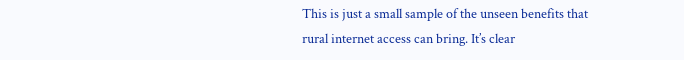This is just a small sample of the unseen benefits that rural internet access can bring. It’s clear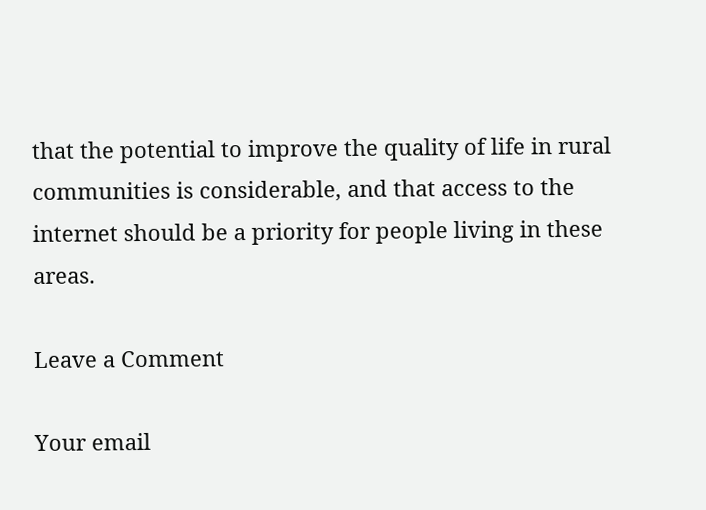that the potential to improve the quality of life in rural communities is considerable, and that access to the internet should be a priority for people living in these areas.

Leave a Comment

Your email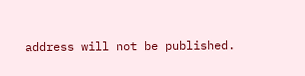address will not be published.